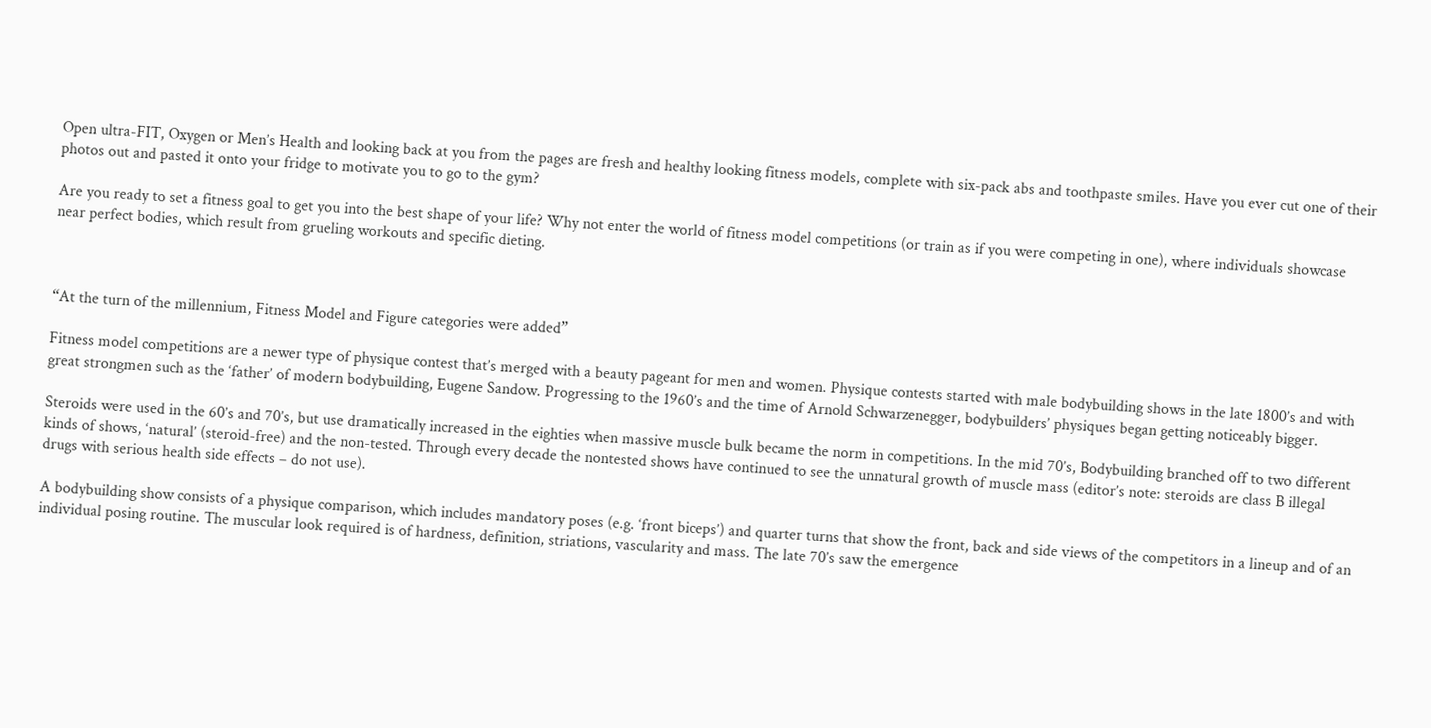Open ultra-FIT, Oxygen or Men’s Health and looking back at you from the pages are fresh and healthy looking fitness models, complete with six-pack abs and toothpaste smiles. Have you ever cut one of their photos out and pasted it onto your fridge to motivate you to go to the gym?

Are you ready to set a fitness goal to get you into the best shape of your life? Why not enter the world of fitness model competitions (or train as if you were competing in one), where individuals showcase near perfect bodies, which result from grueling workouts and specific dieting.



“At the turn of the millennium, Fitness Model and Figure categories were added”

Fitness model competitions are a newer type of physique contest that’s merged with a beauty pageant for men and women. Physique contests started with male bodybuilding shows in the late 1800’s and with great strongmen such as the ‘father’ of modern bodybuilding, Eugene Sandow. Progressing to the 1960’s and the time of Arnold Schwarzenegger, bodybuilders’ physiques began getting noticeably bigger.

Steroids were used in the 60’s and 70’s, but use dramatically increased in the eighties when massive muscle bulk became the norm in competitions. In the mid 70’s, Bodybuilding branched off to two different kinds of shows, ‘natural’ (steroid-free) and the non-tested. Through every decade the nontested shows have continued to see the unnatural growth of muscle mass (editor’s note: steroids are class B illegal drugs with serious health side effects – do not use).

A bodybuilding show consists of a physique comparison, which includes mandatory poses (e.g. ‘front biceps’) and quarter turns that show the front, back and side views of the competitors in a lineup and of an individual posing routine. The muscular look required is of hardness, definition, striations, vascularity and mass. The late 70’s saw the emergence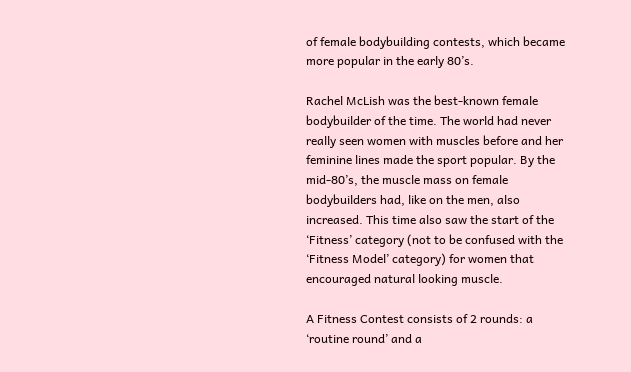of female bodybuilding contests, which became more popular in the early 80’s.

Rachel McLish was the best-known female bodybuilder of the time. The world had never really seen women with muscles before and her feminine lines made the sport popular. By the mid-80’s, the muscle mass on female bodybuilders had, like on the men, also increased. This time also saw the start of the ‘Fitness’ category (not to be confused with the ‘Fitness Model’ category) for women that encouraged natural looking muscle.

A Fitness Contest consists of 2 rounds: a ‘routine round’ and a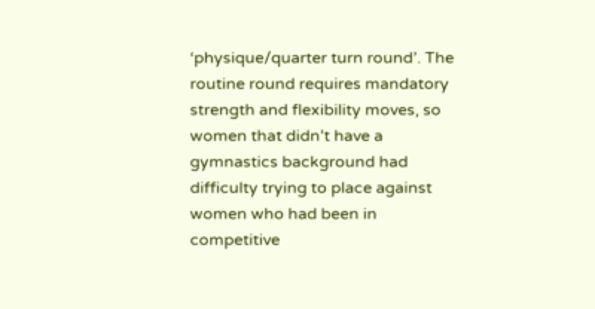‘physique/quarter turn round’. The routine round requires mandatory strength and flexibility moves, so women that didn’t have a gymnastics background had difficulty trying to place against women who had been in competitive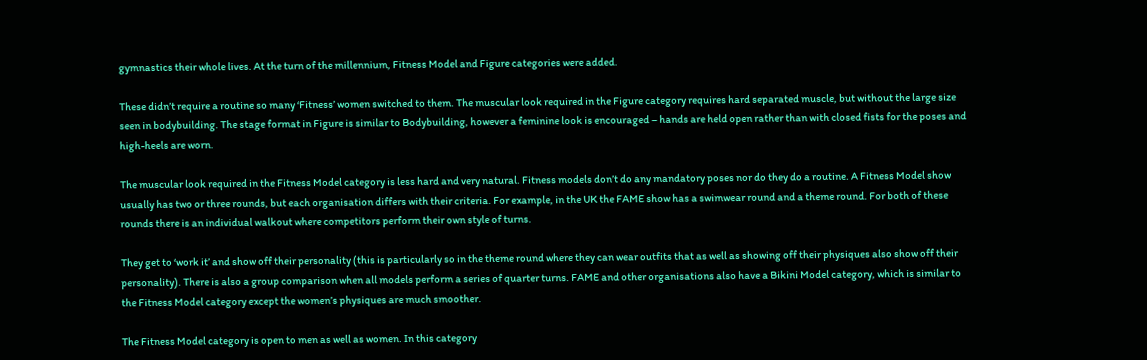gymnastics their whole lives. At the turn of the millennium, Fitness Model and Figure categories were added.

These didn’t require a routine so many ‘Fitness’ women switched to them. The muscular look required in the Figure category requires hard separated muscle, but without the large size seen in bodybuilding. The stage format in Figure is similar to Bodybuilding, however a feminine look is encouraged – hands are held open rather than with closed fists for the poses and high-heels are worn.

The muscular look required in the Fitness Model category is less hard and very natural. Fitness models don’t do any mandatory poses nor do they do a routine. A Fitness Model show usually has two or three rounds, but each organisation differs with their criteria. For example, in the UK the FAME show has a swimwear round and a theme round. For both of these rounds there is an individual walkout where competitors perform their own style of turns.

They get to ‘work it’ and show off their personality (this is particularly so in the theme round where they can wear outfits that as well as showing off their physiques also show off their personality). There is also a group comparison when all models perform a series of quarter turns. FAME and other organisations also have a Bikini Model category, which is similar to the Fitness Model category except the women’s physiques are much smoother.

The Fitness Model category is open to men as well as women. In this category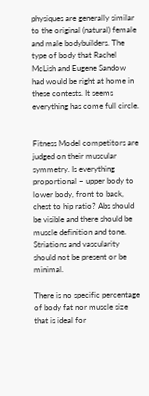physiques are generally similar to the original (natural) female and male bodybuilders. The type of body that Rachel McLish and Eugene Sandow had would be right at home in these contests. It seems everything has come full circle.


Fitness Model competitors are judged on their muscular symmetry. Is everything proportional – upper body to lower body, front to back, chest to hip ratio? Abs should be visible and there should be muscle definition and tone. Striations and vascularity should not be present or be minimal.

There is no specific percentage of body fat nor muscle size that is ideal for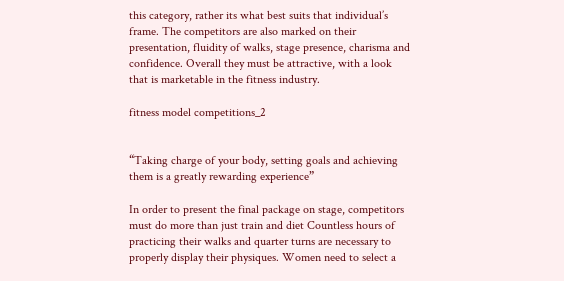this category, rather its what best suits that individual’s frame. The competitors are also marked on their presentation, fluidity of walks, stage presence, charisma and confidence. Overall they must be attractive, with a look that is marketable in the fitness industry.

fitness model competitions_2


“Taking charge of your body, setting goals and achieving them is a greatly rewarding experience”

In order to present the final package on stage, competitors must do more than just train and diet Countless hours of practicing their walks and quarter turns are necessary to properly display their physiques. Women need to select a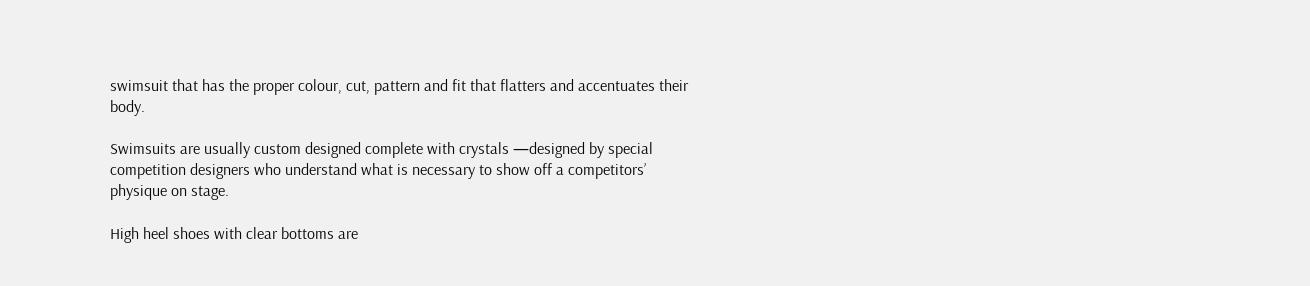swimsuit that has the proper colour, cut, pattern and fit that flatters and accentuates their body.

Swimsuits are usually custom designed complete with crystals —designed by special competition designers who understand what is necessary to show off a competitors’ physique on stage.

High heel shoes with clear bottoms are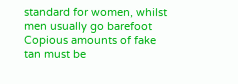standard for women, whilst men usually go barefoot Copious amounts of fake tan must be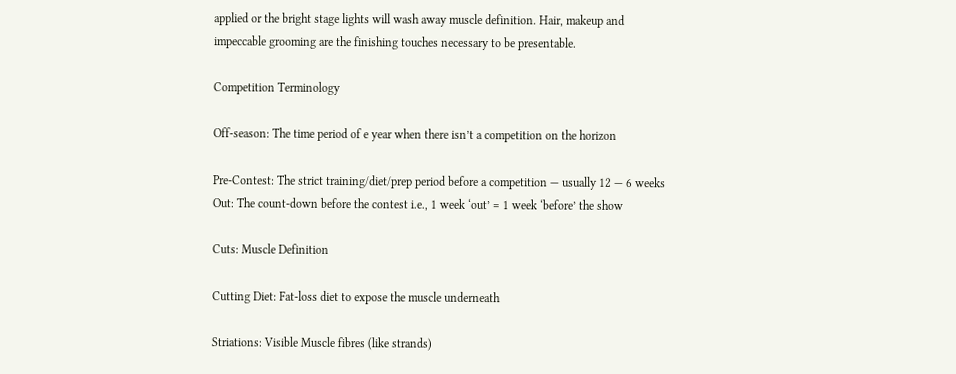applied or the bright stage lights will wash away muscle definition. Hair, makeup and impeccable grooming are the finishing touches necessary to be presentable.

Competition Terminology

Off-season: The time period of e year when there isn’t a competition on the horizon

Pre-Contest: The strict training/diet/prep period before a competition — usually 12 — 6 weeks Out: The count-down before the contest i.e., 1 week ‘out’ = 1 week ‘before’ the show

Cuts: Muscle Definition

Cutting Diet: Fat-loss diet to expose the muscle underneath

Striations: Visible Muscle fibres (like strands)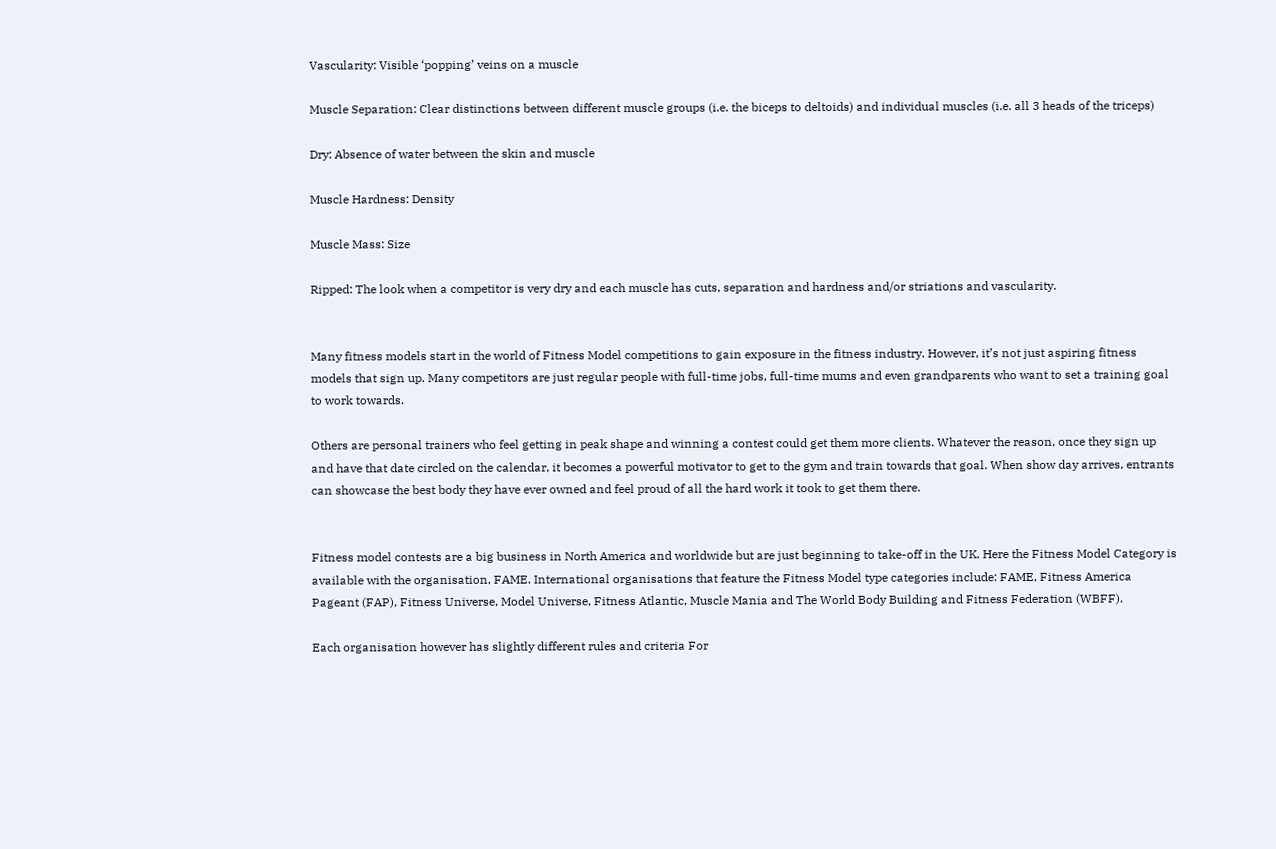Vascularity: Visible ‘popping’ veins on a muscle

Muscle Separation: Clear distinctions between different muscle groups (i.e. the biceps to deltoids) and individual muscles (i.e. all 3 heads of the triceps)

Dry: Absence of water between the skin and muscle

Muscle Hardness: Density

Muscle Mass: Size

Ripped: The look when a competitor is very dry and each muscle has cuts, separation and hardness and/or striations and vascularity.


Many fitness models start in the world of Fitness Model competitions to gain exposure in the fitness industry. However, it’s not just aspiring fitness models that sign up. Many competitors are just regular people with full-time jobs, full-time mums and even grandparents who want to set a training goal to work towards.

Others are personal trainers who feel getting in peak shape and winning a contest could get them more clients. Whatever the reason, once they sign up and have that date circled on the calendar, it becomes a powerful motivator to get to the gym and train towards that goal. When show day arrives, entrants can showcase the best body they have ever owned and feel proud of all the hard work it took to get them there.


Fitness model contests are a big business in North America and worldwide but are just beginning to take-off in the UK. Here the Fitness Model Category is available with the organisation, FAME. International organisations that feature the Fitness Model type categories include: FAME, Fitness America Pageant (FAP), Fitness Universe, Model Universe, Fitness Atlantic, Muscle Mania and The World Body Building and Fitness Federation (WBFF).

Each organisation however has slightly different rules and criteria For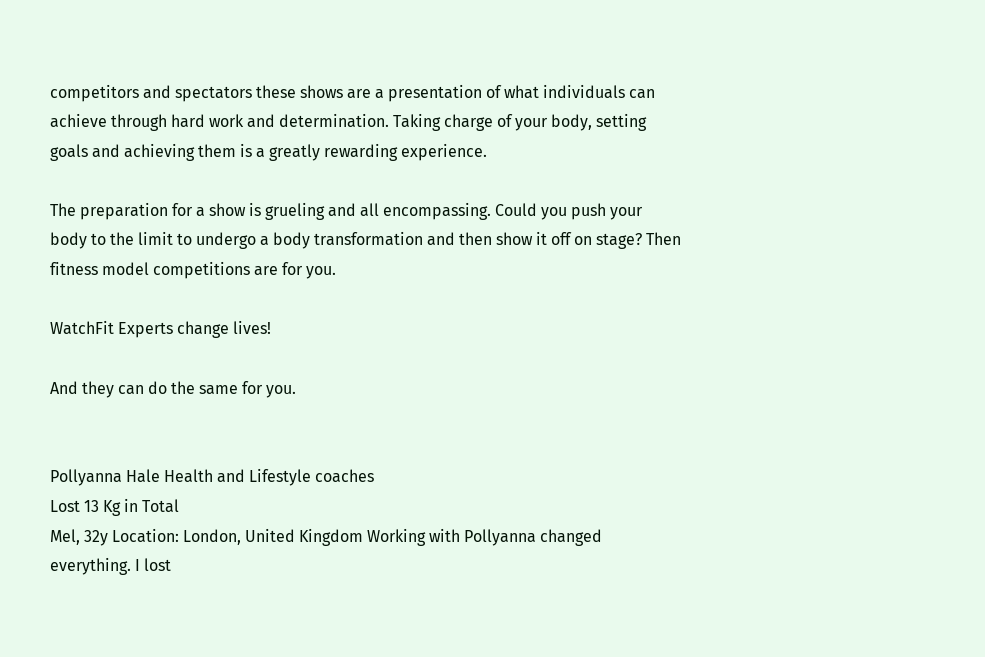competitors and spectators these shows are a presentation of what individuals can achieve through hard work and determination. Taking charge of your body, setting goals and achieving them is a greatly rewarding experience.

The preparation for a show is grueling and all encompassing. Could you push your body to the limit to undergo a body transformation and then show it off on stage? Then fitness model competitions are for you.

WatchFit Experts change lives!

And they can do the same for you.


Pollyanna Hale Health and Lifestyle coaches
Lost 13 Kg in Total
Mel, 32y Location: London, United Kingdom Working with Pollyanna changed everything. I lost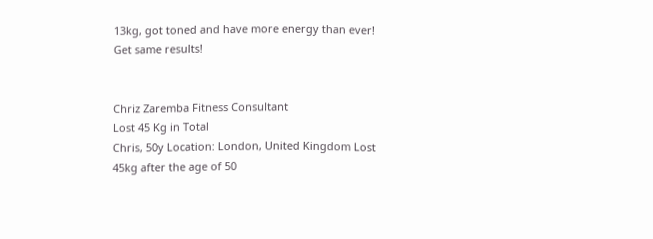13kg, got toned and have more energy than ever! Get same results!


Chriz Zaremba Fitness Consultant
Lost 45 Kg in Total
Chris, 50y Location: London, United Kingdom Lost 45kg after the age of 50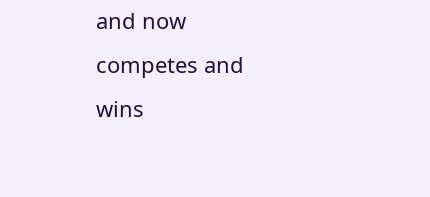and now competes and wins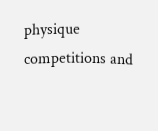physique competitions and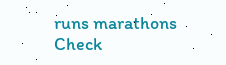runs marathons Check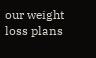our weight loss plans